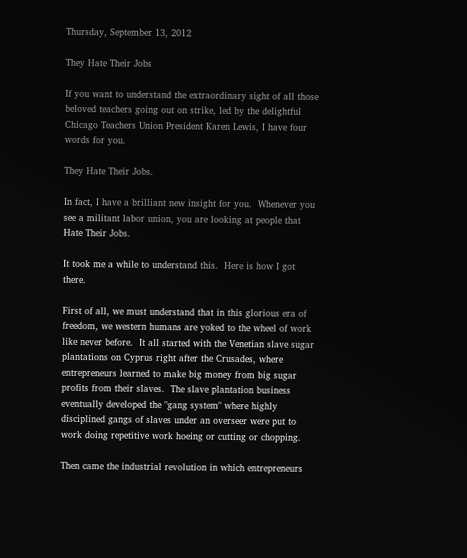Thursday, September 13, 2012

They Hate Their Jobs

If you want to understand the extraordinary sight of all those beloved teachers going out on strike, led by the delightful Chicago Teachers Union President Karen Lewis, I have four words for you.

They Hate Their Jobs.

In fact, I have a brilliant new insight for you.  Whenever you see a militant labor union, you are looking at people that Hate Their Jobs.

It took me a while to understand this.  Here is how I got there.

First of all, we must understand that in this glorious era of freedom, we western humans are yoked to the wheel of work like never before.  It all started with the Venetian slave sugar plantations on Cyprus right after the Crusades, where entrepreneurs learned to make big money from big sugar profits from their slaves.  The slave plantation business eventually developed the "gang system" where highly disciplined gangs of slaves under an overseer were put to work doing repetitive work hoeing or cutting or chopping.

Then came the industrial revolution in which entrepreneurs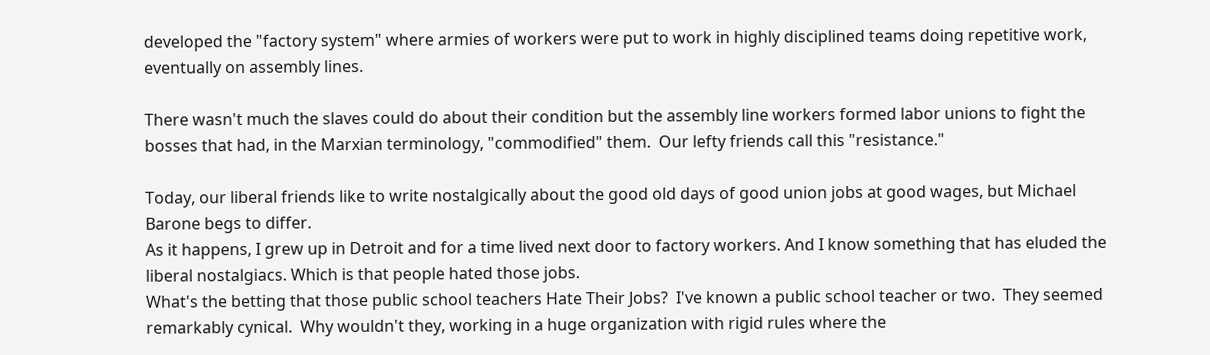developed the "factory system" where armies of workers were put to work in highly disciplined teams doing repetitive work, eventually on assembly lines.

There wasn't much the slaves could do about their condition but the assembly line workers formed labor unions to fight the bosses that had, in the Marxian terminology, "commodified" them.  Our lefty friends call this "resistance."

Today, our liberal friends like to write nostalgically about the good old days of good union jobs at good wages, but Michael Barone begs to differ.
As it happens, I grew up in Detroit and for a time lived next door to factory workers. And I know something that has eluded the liberal nostalgiacs. Which is that people hated those jobs.
What's the betting that those public school teachers Hate Their Jobs?  I've known a public school teacher or two.  They seemed remarkably cynical.  Why wouldn't they, working in a huge organization with rigid rules where the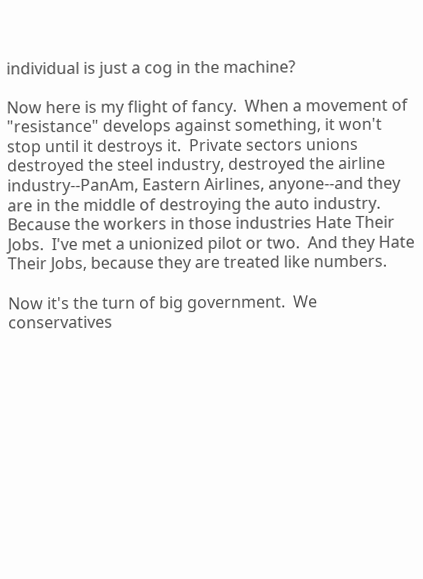individual is just a cog in the machine?

Now here is my flight of fancy.  When a movement of "resistance" develops against something, it won't stop until it destroys it.  Private sectors unions destroyed the steel industry, destroyed the airline industry--PanAm, Eastern Airlines, anyone--and they are in the middle of destroying the auto industry.  Because the workers in those industries Hate Their Jobs.  I've met a unionized pilot or two.  And they Hate Their Jobs, because they are treated like numbers.

Now it's the turn of big government.  We conservatives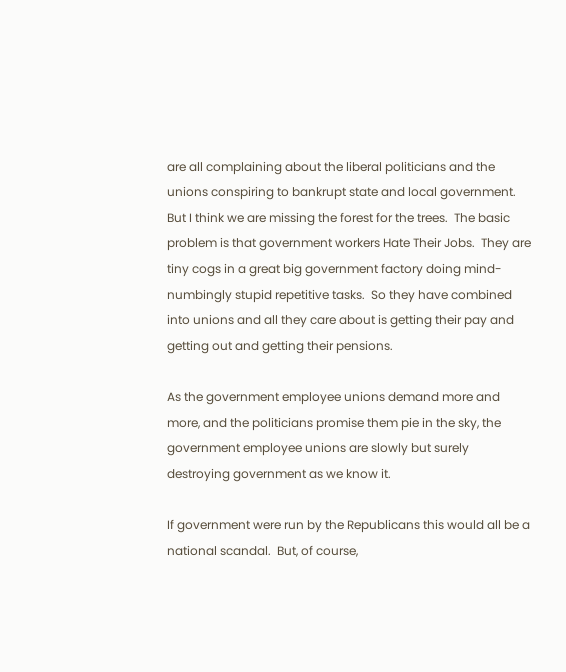are all complaining about the liberal politicians and the unions conspiring to bankrupt state and local government.  But I think we are missing the forest for the trees.  The basic problem is that government workers Hate Their Jobs.  They are tiny cogs in a great big government factory doing mind-numbingly stupid repetitive tasks.  So they have combined into unions and all they care about is getting their pay and getting out and getting their pensions.

As the government employee unions demand more and more, and the politicians promise them pie in the sky, the government employee unions are slowly but surely destroying government as we know it.

If government were run by the Republicans this would all be a national scandal.  But, of course,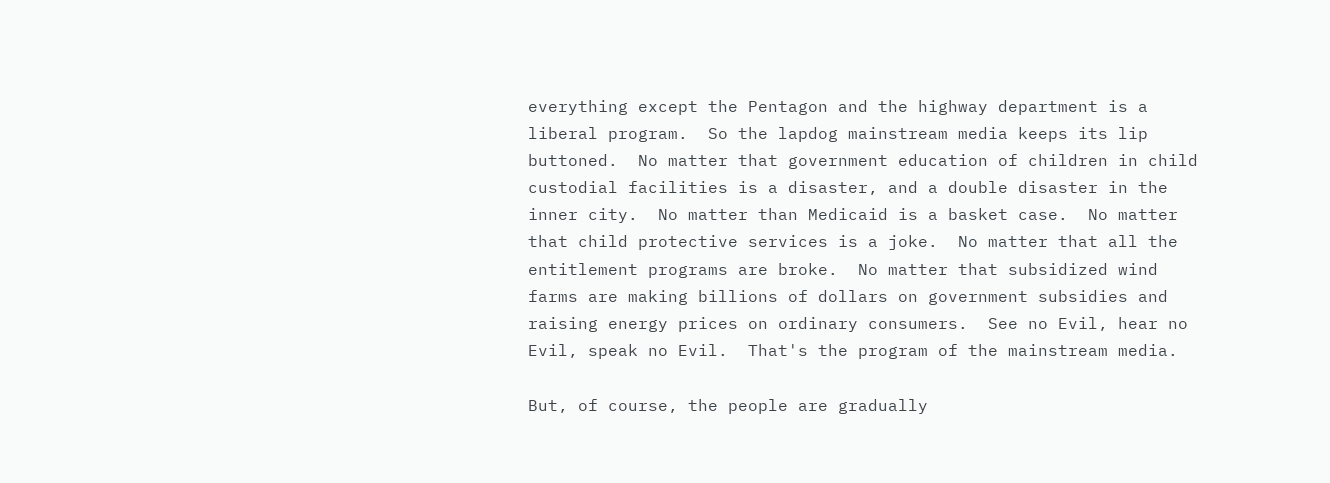everything except the Pentagon and the highway department is a liberal program.  So the lapdog mainstream media keeps its lip buttoned.  No matter that government education of children in child custodial facilities is a disaster, and a double disaster in the inner city.  No matter than Medicaid is a basket case.  No matter that child protective services is a joke.  No matter that all the entitlement programs are broke.  No matter that subsidized wind farms are making billions of dollars on government subsidies and raising energy prices on ordinary consumers.  See no Evil, hear no Evil, speak no Evil.  That's the program of the mainstream media.

But, of course, the people are gradually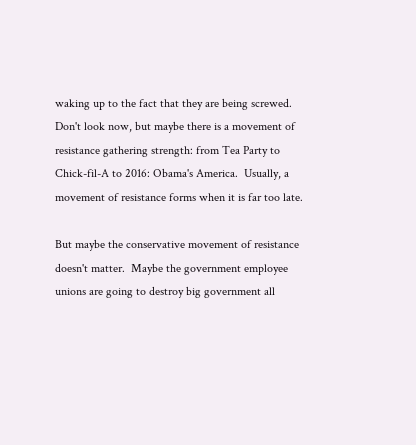waking up to the fact that they are being screwed.  Don't look now, but maybe there is a movement of resistance gathering strength: from Tea Party to Chick-fil-A to 2016: Obama's America.  Usually, a movement of resistance forms when it is far too late.

But maybe the conservative movement of resistance doesn't matter.  Maybe the government employee unions are going to destroy big government all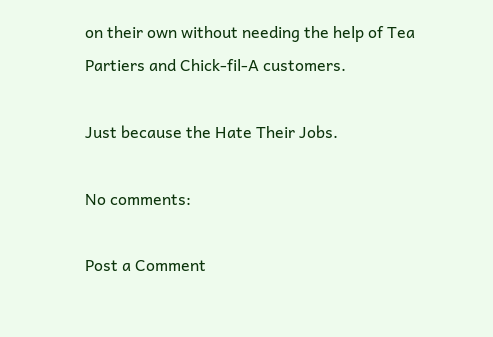on their own without needing the help of Tea Partiers and Chick-fil-A customers.

Just because the Hate Their Jobs.

No comments:

Post a Comment